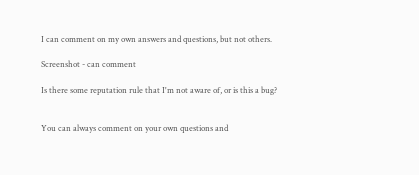I can comment on my own answers and questions, but not others.

Screenshot - can comment

Is there some reputation rule that I'm not aware of, or is this a bug?


You can always comment on your own questions and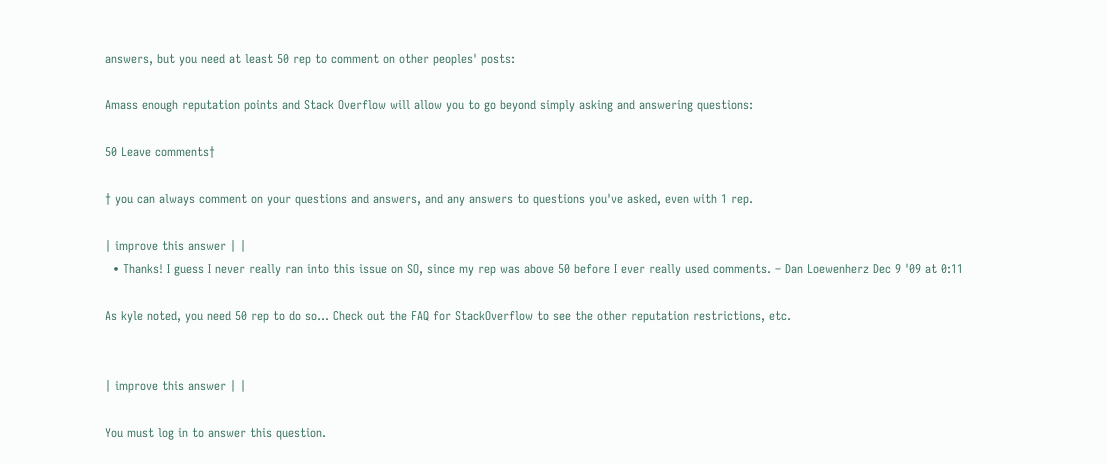answers, but you need at least 50 rep to comment on other peoples' posts:

Amass enough reputation points and Stack Overflow will allow you to go beyond simply asking and answering questions:

50 Leave comments†

† you can always comment on your questions and answers, and any answers to questions you've asked, even with 1 rep.

| improve this answer | |
  • Thanks! I guess I never really ran into this issue on SO, since my rep was above 50 before I ever really used comments. – Dan Loewenherz Dec 9 '09 at 0:11

As kyle noted, you need 50 rep to do so... Check out the FAQ for StackOverflow to see the other reputation restrictions, etc.


| improve this answer | |

You must log in to answer this question.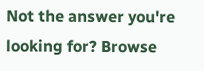Not the answer you're looking for? Browse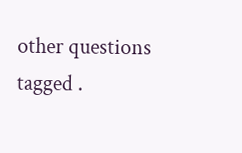other questions tagged .